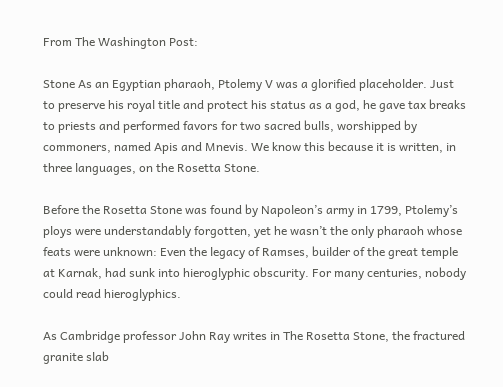From The Washington Post:

Stone As an Egyptian pharaoh, Ptolemy V was a glorified placeholder. Just to preserve his royal title and protect his status as a god, he gave tax breaks to priests and performed favors for two sacred bulls, worshipped by commoners, named Apis and Mnevis. We know this because it is written, in three languages, on the Rosetta Stone.

Before the Rosetta Stone was found by Napoleon’s army in 1799, Ptolemy’s ploys were understandably forgotten, yet he wasn’t the only pharaoh whose feats were unknown: Even the legacy of Ramses, builder of the great temple at Karnak, had sunk into hieroglyphic obscurity. For many centuries, nobody could read hieroglyphics.

As Cambridge professor John Ray writes in The Rosetta Stone, the fractured granite slab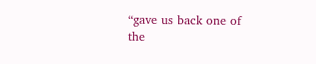“gave us back one of the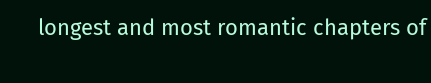longest and most romantic chapters of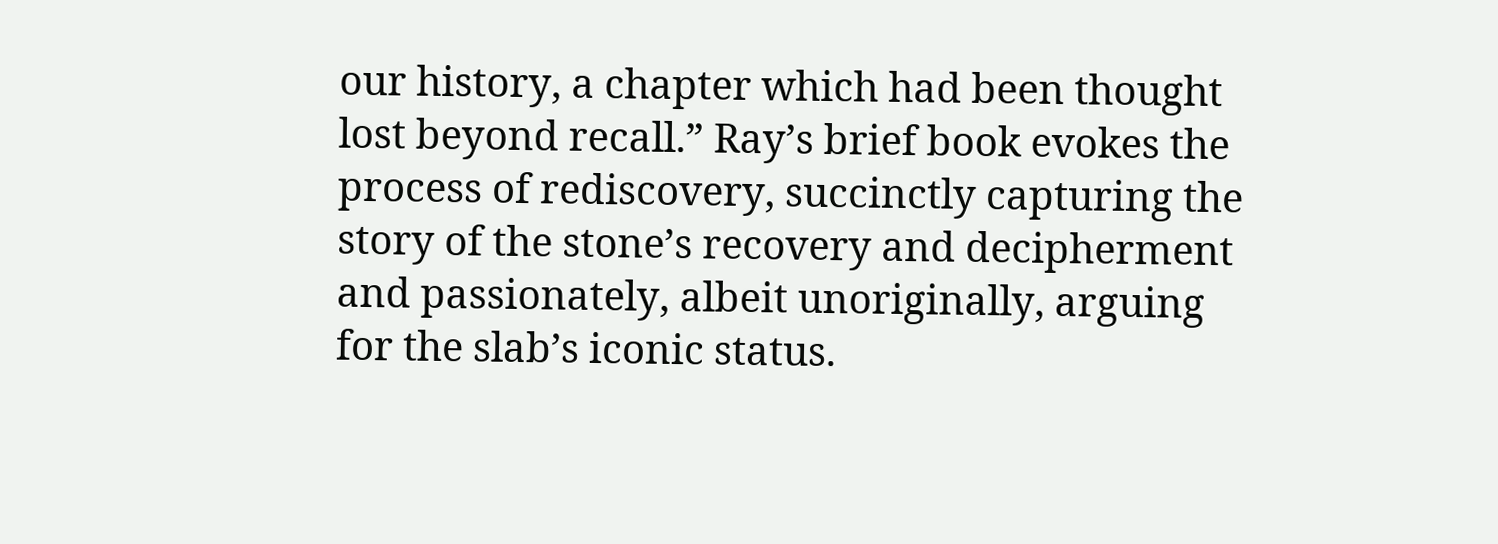our history, a chapter which had been thought lost beyond recall.” Ray’s brief book evokes the process of rediscovery, succinctly capturing the story of the stone’s recovery and decipherment and passionately, albeit unoriginally, arguing for the slab’s iconic status.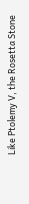Like Ptolemy V, the Rosetta Stone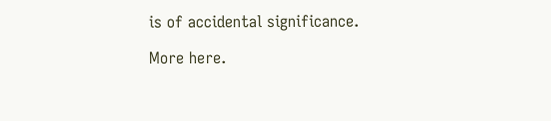is of accidental significance.

More here.